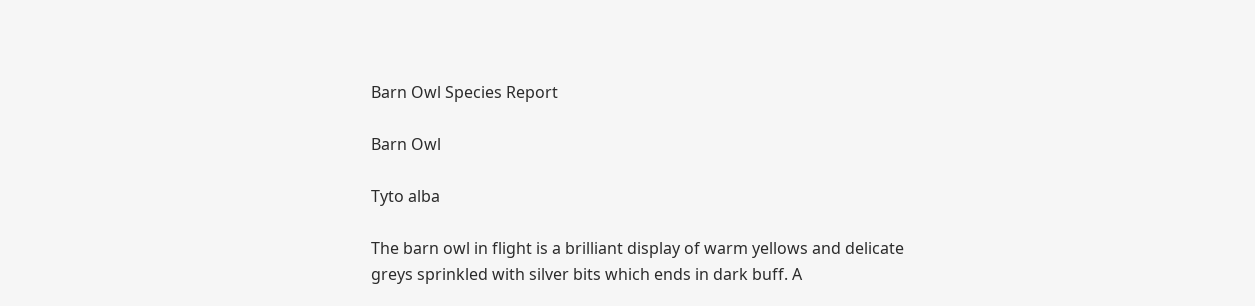Barn Owl Species Report

Barn Owl

Tyto alba

The barn owl in flight is a brilliant display of warm yellows and delicate greys sprinkled with silver bits which ends in dark buff. A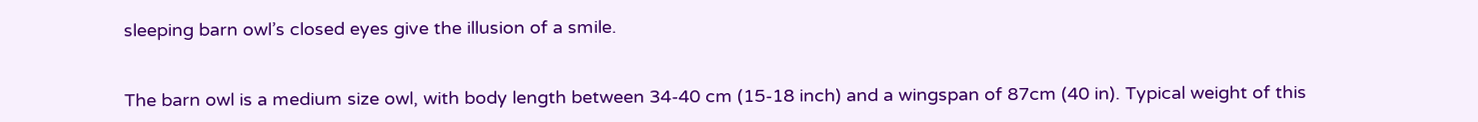sleeping barn owl’s closed eyes give the illusion of a smile.


The barn owl is a medium size owl, with body length between 34-40 cm (15-18 inch) and a wingspan of 87cm (40 in). Typical weight of this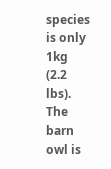species is only 1kg (2.2 lbs). The barn owl is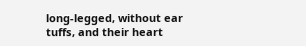long-legged, without ear tuffs, and their heart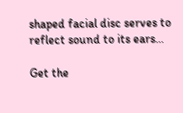shaped facial disc serves to reflect sound to its ears…

Get the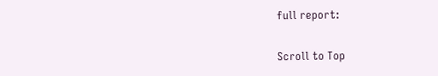full report:

Scroll to Top